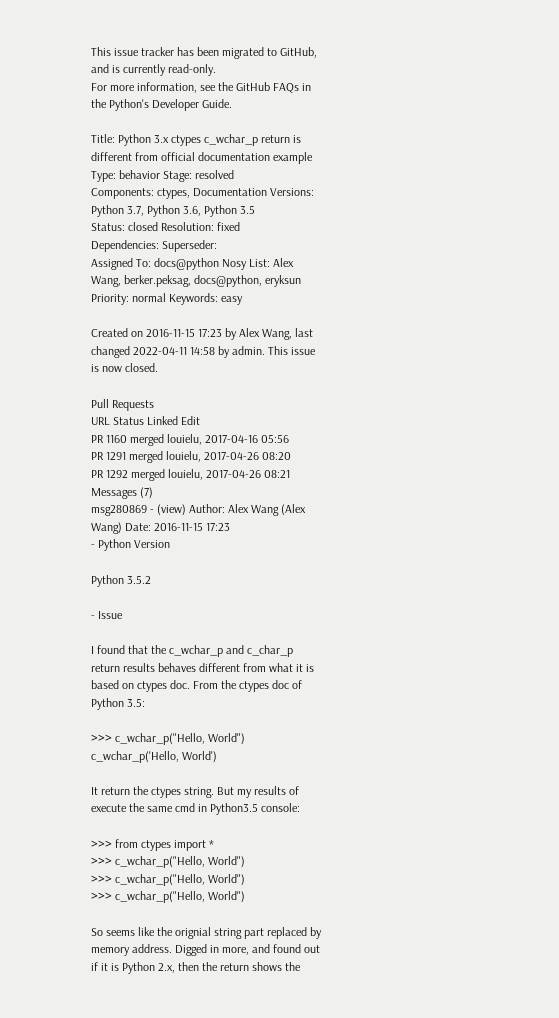This issue tracker has been migrated to GitHub, and is currently read-only.
For more information, see the GitHub FAQs in the Python's Developer Guide.

Title: Python 3.x ctypes c_wchar_p return is different from official documentation example
Type: behavior Stage: resolved
Components: ctypes, Documentation Versions: Python 3.7, Python 3.6, Python 3.5
Status: closed Resolution: fixed
Dependencies: Superseder:
Assigned To: docs@python Nosy List: Alex Wang, berker.peksag, docs@python, eryksun
Priority: normal Keywords: easy

Created on 2016-11-15 17:23 by Alex Wang, last changed 2022-04-11 14:58 by admin. This issue is now closed.

Pull Requests
URL Status Linked Edit
PR 1160 merged louielu, 2017-04-16 05:56
PR 1291 merged louielu, 2017-04-26 08:20
PR 1292 merged louielu, 2017-04-26 08:21
Messages (7)
msg280869 - (view) Author: Alex Wang (Alex Wang) Date: 2016-11-15 17:23
- Python Version

Python 3.5.2

- Issue

I found that the c_wchar_p and c_char_p return results behaves different from what it is based on ctypes doc. From the ctypes doc of Python 3.5:

>>> c_wchar_p("Hello, World")
c_wchar_p('Hello, World')

It return the ctypes string. But my results of execute the same cmd in Python3.5 console:

>>> from ctypes import *
>>> c_wchar_p("Hello, World")
>>> c_wchar_p("Hello, World")
>>> c_wchar_p("Hello, World")

So seems like the orignial string part replaced by memory address. Digged in more, and found out if it is Python 2.x, then the return shows the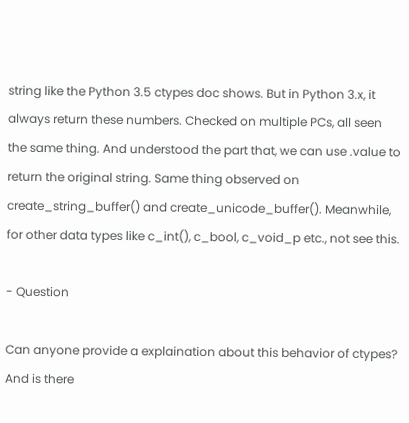string like the Python 3.5 ctypes doc shows. But in Python 3.x, it always return these numbers. Checked on multiple PCs, all seen the same thing. And understood the part that, we can use .value to return the original string. Same thing observed on create_string_buffer() and create_unicode_buffer(). Meanwhile, for other data types like c_int(), c_bool, c_void_p etc., not see this.

- Question

Can anyone provide a explaination about this behavior of ctypes?
And is there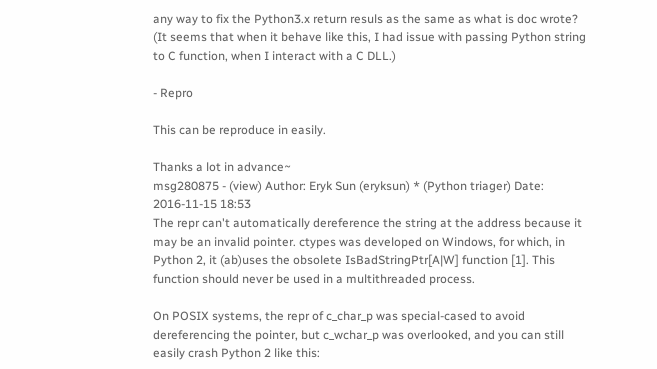any way to fix the Python3.x return resuls as the same as what is doc wrote? (It seems that when it behave like this, I had issue with passing Python string to C function, when I interact with a C DLL.)

- Repro

This can be reproduce in easily.

Thanks a lot in advance~
msg280875 - (view) Author: Eryk Sun (eryksun) * (Python triager) Date: 2016-11-15 18:53
The repr can't automatically dereference the string at the address because it may be an invalid pointer. ctypes was developed on Windows, for which, in Python 2, it (ab)uses the obsolete IsBadStringPtr[A|W] function [1]. This function should never be used in a multithreaded process.

On POSIX systems, the repr of c_char_p was special-cased to avoid dereferencing the pointer, but c_wchar_p was overlooked, and you can still easily crash Python 2 like this: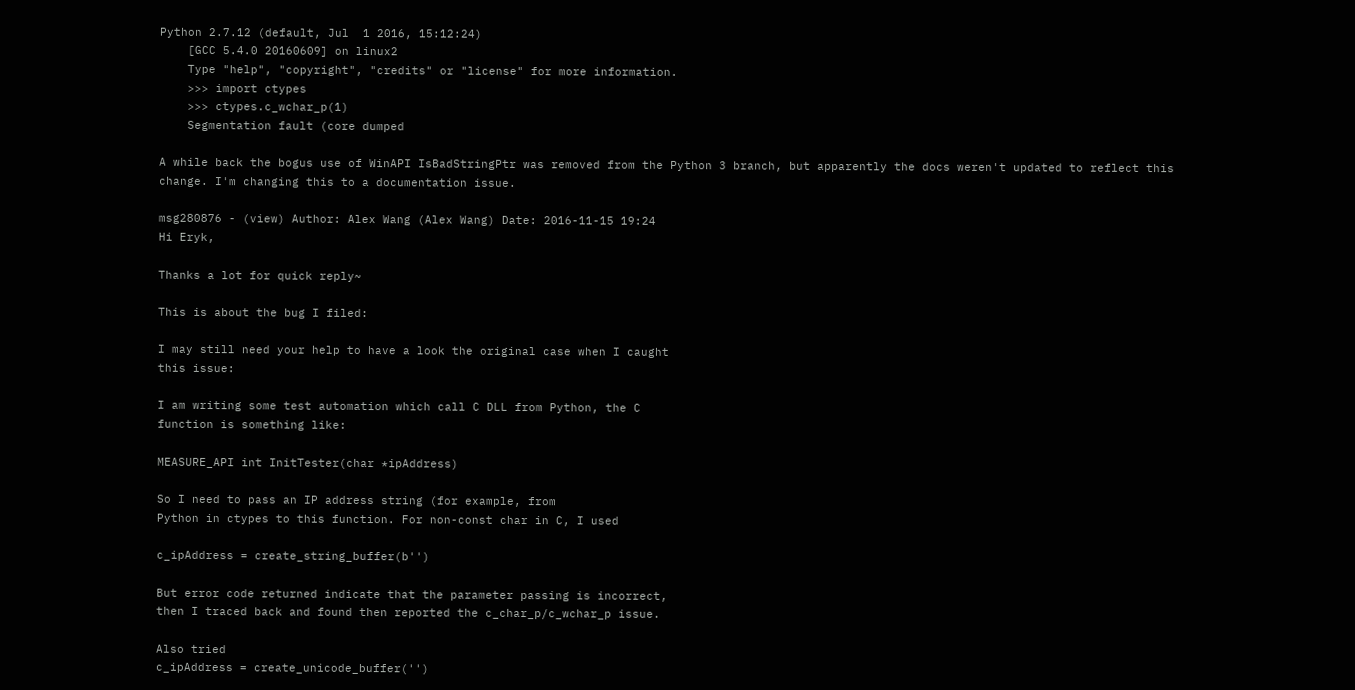Python 2.7.12 (default, Jul  1 2016, 15:12:24)
    [GCC 5.4.0 20160609] on linux2
    Type "help", "copyright", "credits" or "license" for more information.
    >>> import ctypes
    >>> ctypes.c_wchar_p(1)
    Segmentation fault (core dumped

A while back the bogus use of WinAPI IsBadStringPtr was removed from the Python 3 branch, but apparently the docs weren't updated to reflect this change. I'm changing this to a documentation issue.

msg280876 - (view) Author: Alex Wang (Alex Wang) Date: 2016-11-15 19:24
Hi Eryk,

Thanks a lot for quick reply~

This is about the bug I filed:

I may still need your help to have a look the original case when I caught
this issue:

I am writing some test automation which call C DLL from Python, the C
function is something like:

MEASURE_API int InitTester(char *ipAddress)

So I need to pass an IP address string (for example, from
Python in ctypes to this function. For non-const char in C, I used

c_ipAddress = create_string_buffer(b'')

But error code returned indicate that the parameter passing is incorrect,
then I traced back and found then reported the c_char_p/c_wchar_p issue.

Also tried
c_ipAddress = create_unicode_buffer('')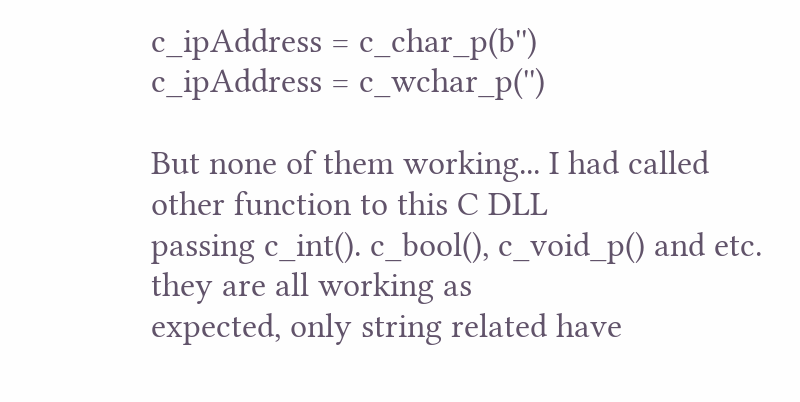c_ipAddress = c_char_p(b'')
c_ipAddress = c_wchar_p('')

But none of them working... I had called other function to this C DLL
passing c_int(). c_bool(), c_void_p() and etc. they are all working as
expected, only string related have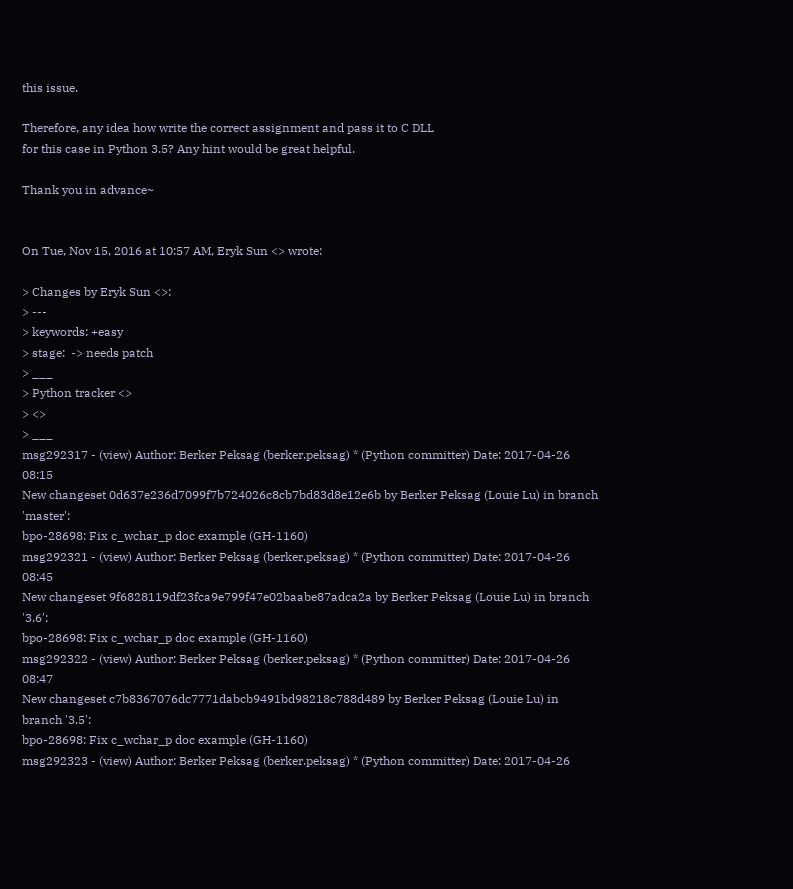this issue.

Therefore, any idea how write the correct assignment and pass it to C DLL
for this case in Python 3.5? Any hint would be great helpful.

Thank you in advance~


On Tue, Nov 15, 2016 at 10:57 AM, Eryk Sun <> wrote:

> Changes by Eryk Sun <>:
> ---
> keywords: +easy
> stage:  -> needs patch
> ___
> Python tracker <>
> <>
> ___
msg292317 - (view) Author: Berker Peksag (berker.peksag) * (Python committer) Date: 2017-04-26 08:15
New changeset 0d637e236d7099f7b724026c8cb7bd83d8e12e6b by Berker Peksag (Louie Lu) in branch 'master':
bpo-28698: Fix c_wchar_p doc example (GH-1160)
msg292321 - (view) Author: Berker Peksag (berker.peksag) * (Python committer) Date: 2017-04-26 08:45
New changeset 9f6828119df23fca9e799f47e02baabe87adca2a by Berker Peksag (Louie Lu) in branch '3.6':
bpo-28698: Fix c_wchar_p doc example (GH-1160)
msg292322 - (view) Author: Berker Peksag (berker.peksag) * (Python committer) Date: 2017-04-26 08:47
New changeset c7b8367076dc7771dabcb9491bd98218c788d489 by Berker Peksag (Louie Lu) in branch '3.5':
bpo-28698: Fix c_wchar_p doc example (GH-1160)
msg292323 - (view) Author: Berker Peksag (berker.peksag) * (Python committer) Date: 2017-04-26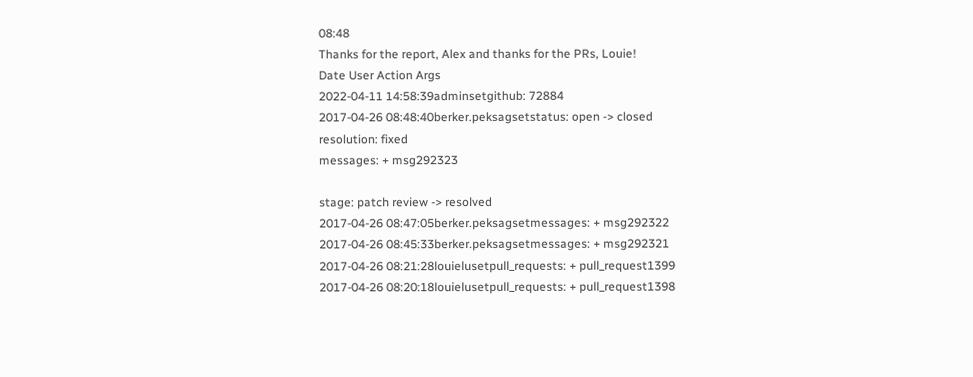08:48
Thanks for the report, Alex and thanks for the PRs, Louie!
Date User Action Args
2022-04-11 14:58:39adminsetgithub: 72884
2017-04-26 08:48:40berker.peksagsetstatus: open -> closed
resolution: fixed
messages: + msg292323

stage: patch review -> resolved
2017-04-26 08:47:05berker.peksagsetmessages: + msg292322
2017-04-26 08:45:33berker.peksagsetmessages: + msg292321
2017-04-26 08:21:28louielusetpull_requests: + pull_request1399
2017-04-26 08:20:18louielusetpull_requests: + pull_request1398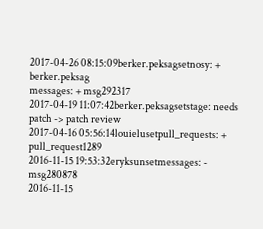2017-04-26 08:15:09berker.peksagsetnosy: + berker.peksag
messages: + msg292317
2017-04-19 11:07:42berker.peksagsetstage: needs patch -> patch review
2017-04-16 05:56:14louielusetpull_requests: + pull_request1289
2016-11-15 19:53:32eryksunsetmessages: - msg280878
2016-11-15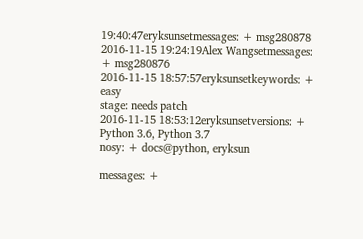19:40:47eryksunsetmessages: + msg280878
2016-11-15 19:24:19Alex Wangsetmessages: + msg280876
2016-11-15 18:57:57eryksunsetkeywords: + easy
stage: needs patch
2016-11-15 18:53:12eryksunsetversions: + Python 3.6, Python 3.7
nosy: + docs@python, eryksun

messages: +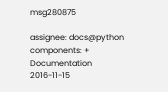msg280875

assignee: docs@python
components: + Documentation
2016-11-15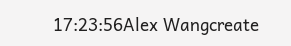17:23:56Alex Wangcreate